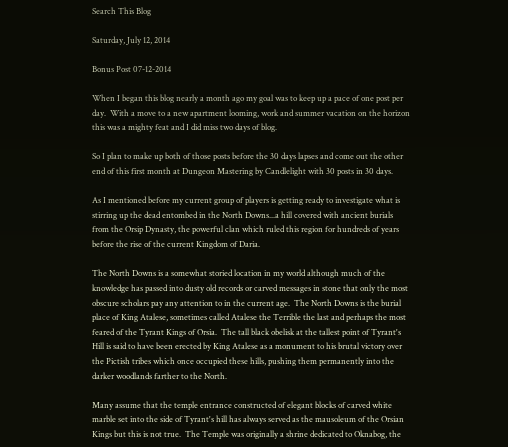Search This Blog

Saturday, July 12, 2014

Bonus Post 07-12-2014

When I began this blog nearly a month ago my goal was to keep up a pace of one post per day.  With a move to a new apartment looming, work and summer vacation on the horizon this was a mighty feat and I did miss two days of blog.

So I plan to make up both of those posts before the 30 days lapses and come out the other end of this first month at Dungeon Mastering by Candlelight with 30 posts in 30 days.

As I mentioned before my current group of players is getting ready to investigate what is stirring up the dead entombed in the North Downs...a hill covered with ancient burials from the Orsip Dynasty, the powerful clan which ruled this region for hundreds of years before the rise of the current Kingdom of Daria.

The North Downs is a somewhat storied location in my world although much of the knowledge has passed into dusty old records or carved messages in stone that only the most obscure scholars pay any attention to in the current age.  The North Downs is the burial place of King Atalese, sometimes called Atalese the Terrible the last and perhaps the most feared of the Tyrant Kings of Orsia.  The tall black obelisk at the tallest point of Tyrant's Hill is said to have been erected by King Atalese as a monument to his brutal victory over the Pictish tribes which once occupied these hills, pushing them permanently into the darker woodlands farther to the North.

Many assume that the temple entrance constructed of elegant blocks of carved white marble set into the side of Tyrant's hill has always served as the mausoleum of the Orsian Kings but this is not true.  The Temple was originally a shrine dedicated to Oknabog, the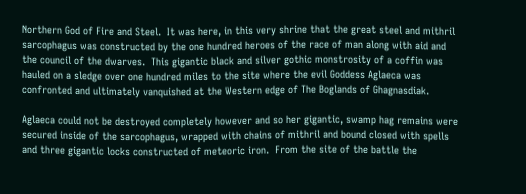Northern God of Fire and Steel.  It was here, in this very shrine that the great steel and mithril sarcophagus was constructed by the one hundred heroes of the race of man along with aid and the council of the dwarves.  This gigantic black and silver gothic monstrosity of a coffin was hauled on a sledge over one hundred miles to the site where the evil Goddess Aglaeca was confronted and ultimately vanquished at the Western edge of The Boglands of Ghagnasdiak.

Aglaeca could not be destroyed completely however and so her gigantic, swamp hag remains were secured inside of the sarcophagus, wrapped with chains of mithril and bound closed with spells and three gigantic locks constructed of meteoric iron.  From the site of the battle the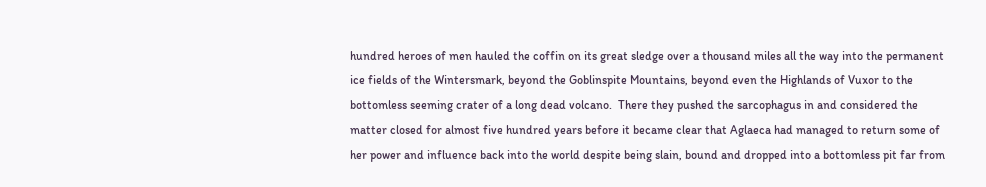hundred heroes of men hauled the coffin on its great sledge over a thousand miles all the way into the permanent ice fields of the Wintersmark, beyond the Goblinspite Mountains, beyond even the Highlands of Vuxor to the bottomless seeming crater of a long dead volcano.  There they pushed the sarcophagus in and considered the matter closed for almost five hundred years before it became clear that Aglaeca had managed to return some of her power and influence back into the world despite being slain, bound and dropped into a bottomless pit far from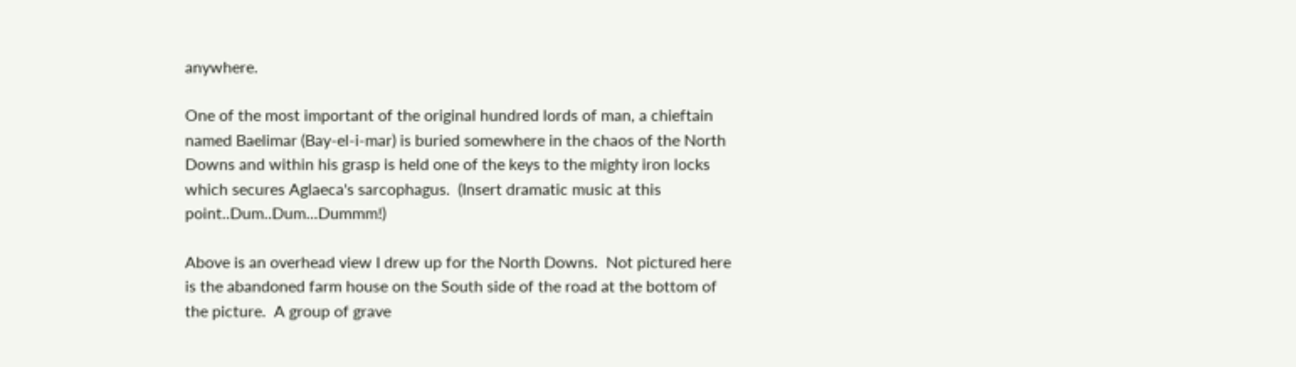anywhere.

One of the most important of the original hundred lords of man, a chieftain named Baelimar (Bay-el-i-mar) is buried somewhere in the chaos of the North Downs and within his grasp is held one of the keys to the mighty iron locks which secures Aglaeca's sarcophagus.  (Insert dramatic music at this point..Dum..Dum...Dummm!)

Above is an overhead view I drew up for the North Downs.  Not pictured here is the abandoned farm house on the South side of the road at the bottom of the picture.  A group of grave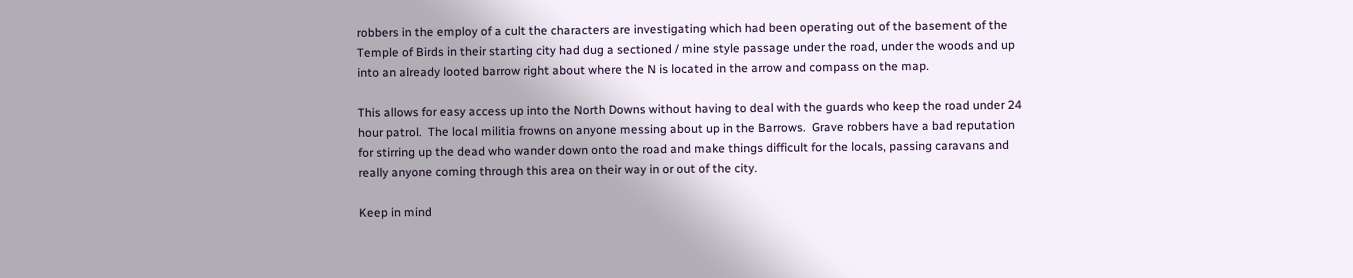robbers in the employ of a cult the characters are investigating which had been operating out of the basement of the Temple of Birds in their starting city had dug a sectioned / mine style passage under the road, under the woods and up into an already looted barrow right about where the N is located in the arrow and compass on the map.

This allows for easy access up into the North Downs without having to deal with the guards who keep the road under 24 hour patrol.  The local militia frowns on anyone messing about up in the Barrows.  Grave robbers have a bad reputation for stirring up the dead who wander down onto the road and make things difficult for the locals, passing caravans and really anyone coming through this area on their way in or out of the city.

Keep in mind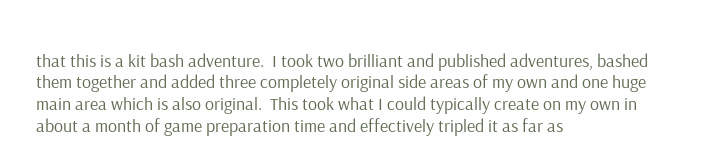that this is a kit bash adventure.  I took two brilliant and published adventures, bashed them together and added three completely original side areas of my own and one huge main area which is also original.  This took what I could typically create on my own in about a month of game preparation time and effectively tripled it as far as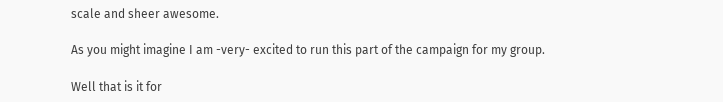scale and sheer awesome.

As you might imagine I am -very- excited to run this part of the campaign for my group.

Well that is it for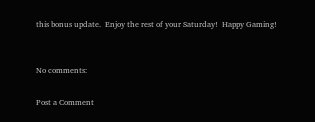this bonus update.  Enjoy the rest of your Saturday!  Happy Gaming!


No comments:

Post a Comment